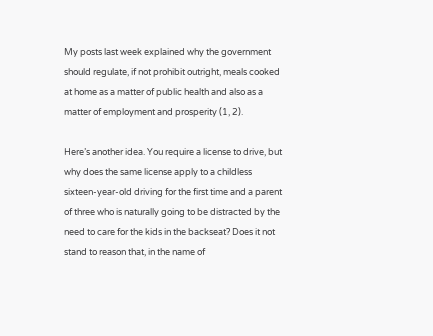My posts last week explained why the government should regulate, if not prohibit outright, meals cooked at home as a matter of public health and also as a matter of employment and prosperity (1, 2).

Here’s another idea. You require a license to drive, but why does the same license apply to a childless sixteen-year-old driving for the first time and a parent of three who is naturally going to be distracted by the need to care for the kids in the backseat? Does it not stand to reason that, in the name of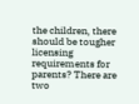the children, there should be tougher licensing requirements for parents? There are two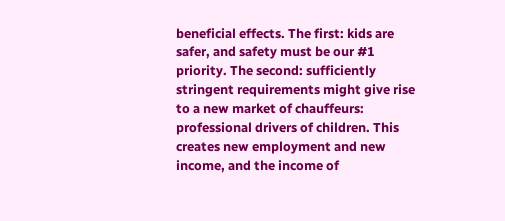beneficial effects. The first: kids are safer, and safety must be our #1 priority. The second: sufficiently stringent requirements might give rise to a new market of chauffeurs: professional drivers of children. This creates new employment and new income, and the income of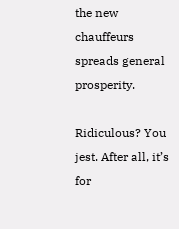the new chauffeurs spreads general prosperity.

Ridiculous? You jest. After all, it’s for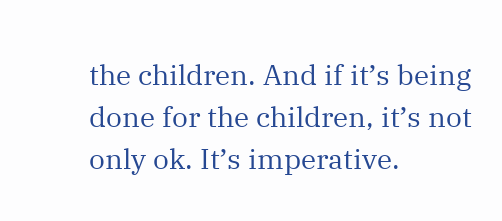the children. And if it’s being done for the children, it’s not only ok. It’s imperative.